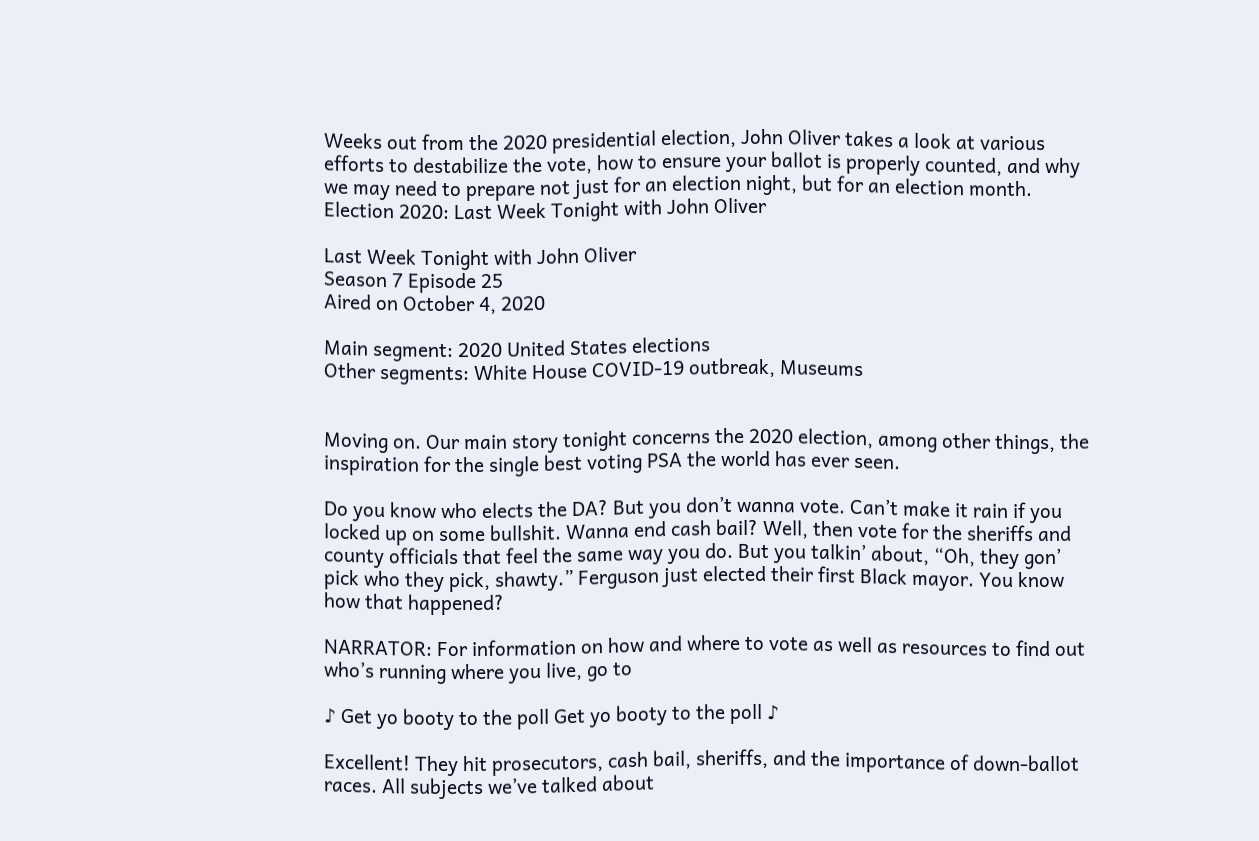Weeks out from the 2020 presidential election, John Oliver takes a look at various efforts to destabilize the vote, how to ensure your ballot is properly counted, and why we may need to prepare not just for an election night, but for an election month.
Election 2020: Last Week Tonight with John Oliver

Last Week Tonight with John Oliver
Season 7 Episode 25
Aired on October 4, 2020

Main segment: 2020 United States elections
Other segments: White House COVID-19 outbreak, Museums


Moving on. Our main story tonight concerns the 2020 election, among other things, the inspiration for the single best voting PSA the world has ever seen.

Do you know who elects the DA? But you don’t wanna vote. Can’t make it rain if you locked up on some bullshit. Wanna end cash bail? Well, then vote for the sheriffs and county officials that feel the same way you do. But you talkin’ about, “Oh, they gon’ pick who they pick, shawty.” Ferguson just elected their first Black mayor. You know how that happened?

NARRATOR: For information on how and where to vote as well as resources to find out who’s running where you live, go to

♪ Get yo booty to the poll Get yo booty to the poll ♪

Excellent! They hit prosecutors, cash bail, sheriffs, and the importance of down-ballot races. All subjects we’ve talked about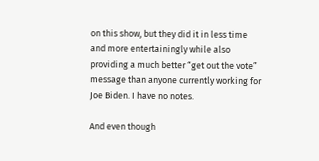on this show, but they did it in less time and more entertainingly while also providing a much better “get out the vote” message than anyone currently working for Joe Biden. I have no notes.

And even though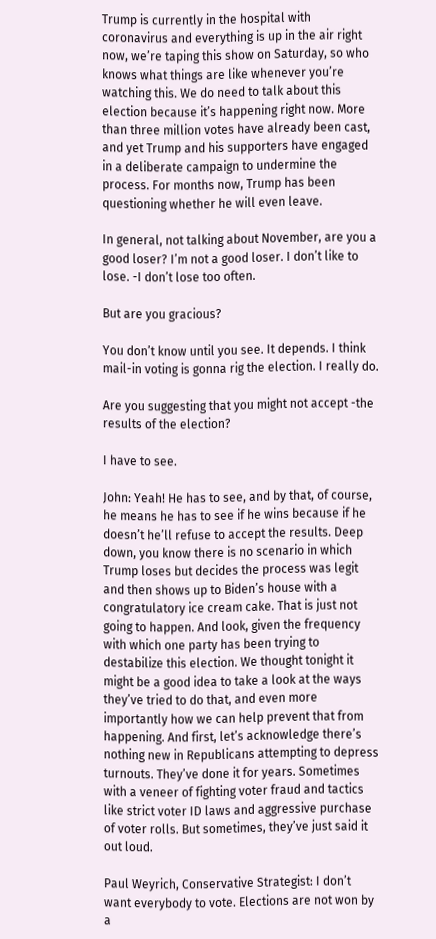Trump is currently in the hospital with coronavirus and everything is up in the air right now, we’re taping this show on Saturday, so who knows what things are like whenever you’re watching this. We do need to talk about this election because it’s happening right now. More than three million votes have already been cast, and yet Trump and his supporters have engaged in a deliberate campaign to undermine the process. For months now, Trump has been questioning whether he will even leave.

In general, not talking about November, are you a good loser? I’m not a good loser. I don’t like to lose. -I don’t lose too often.

But are you gracious?

You don’t know until you see. It depends. I think mail-in voting is gonna rig the election. I really do.

Are you suggesting that you might not accept -the results of the election?

I have to see.

John: Yeah! He has to see, and by that, of course, he means he has to see if he wins because if he doesn’t he’ll refuse to accept the results. Deep down, you know there is no scenario in which Trump loses but decides the process was legit and then shows up to Biden’s house with a congratulatory ice cream cake. That is just not going to happen. And look, given the frequency with which one party has been trying to destabilize this election. We thought tonight it might be a good idea to take a look at the ways they’ve tried to do that, and even more importantly how we can help prevent that from happening. And first, let’s acknowledge there’s nothing new in Republicans attempting to depress turnouts. They’ve done it for years. Sometimes with a veneer of fighting voter fraud and tactics like strict voter ID laws and aggressive purchase of voter rolls. But sometimes, they’ve just said it out loud.

Paul Weyrich, Conservative Strategist: I don’t want everybody to vote. Elections are not won by a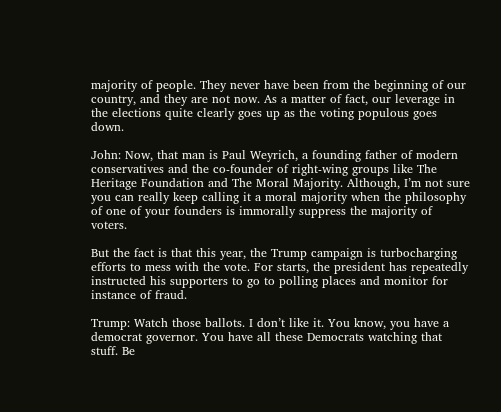majority of people. They never have been from the beginning of our country, and they are not now. As a matter of fact, our leverage in the elections quite clearly goes up as the voting populous goes down.

John: Now, that man is Paul Weyrich, a founding father of modern conservatives and the co-founder of right-wing groups like The Heritage Foundation and The Moral Majority. Although, I’m not sure you can really keep calling it a moral majority when the philosophy of one of your founders is immorally suppress the majority of voters.

But the fact is that this year, the Trump campaign is turbocharging efforts to mess with the vote. For starts, the president has repeatedly instructed his supporters to go to polling places and monitor for instance of fraud.

Trump: Watch those ballots. I don’t like it. You know, you have a democrat governor. You have all these Democrats watching that stuff. Be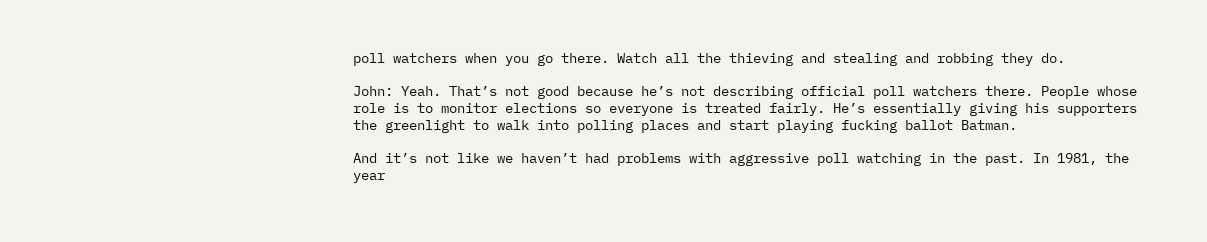poll watchers when you go there. Watch all the thieving and stealing and robbing they do.

John: Yeah. That’s not good because he’s not describing official poll watchers there. People whose role is to monitor elections so everyone is treated fairly. He’s essentially giving his supporters the greenlight to walk into polling places and start playing fucking ballot Batman.

And it’s not like we haven’t had problems with aggressive poll watching in the past. In 1981, the year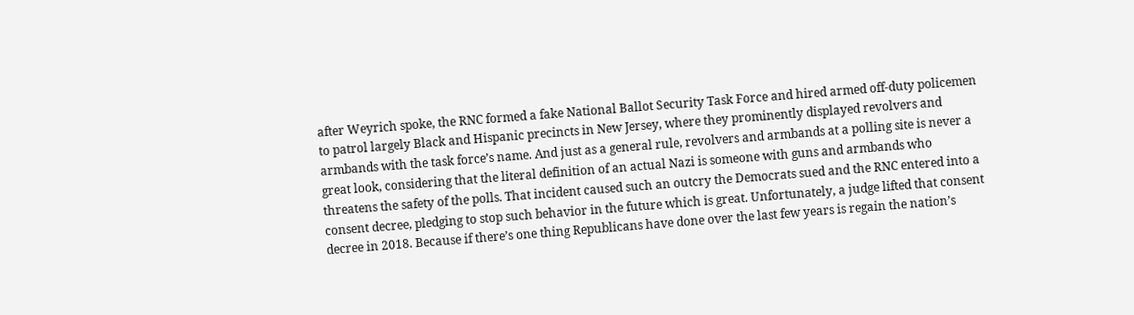after Weyrich spoke, the RNC formed a fake National Ballot Security Task Force and hired armed off-duty policemen to patrol largely Black and Hispanic precincts in New Jersey, where they prominently displayed revolvers and armbands with the task force’s name. And just as a general rule, revolvers and armbands at a polling site is never a great look, considering that the literal definition of an actual Nazi is someone with guns and armbands who threatens the safety of the polls. That incident caused such an outcry the Democrats sued and the RNC entered into a consent decree, pledging to stop such behavior in the future which is great. Unfortunately, a judge lifted that consent decree in 2018. Because if there’s one thing Republicans have done over the last few years is regain the nation’s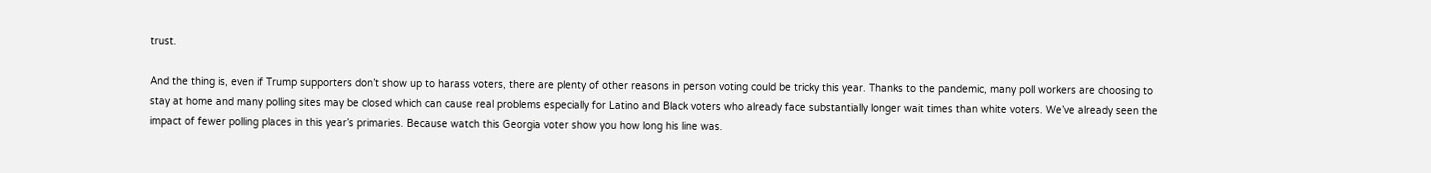trust.

And the thing is, even if Trump supporters don’t show up to harass voters, there are plenty of other reasons in person voting could be tricky this year. Thanks to the pandemic, many poll workers are choosing to stay at home and many polling sites may be closed which can cause real problems especially for Latino and Black voters who already face substantially longer wait times than white voters. We’ve already seen the impact of fewer polling places in this year’s primaries. Because watch this Georgia voter show you how long his line was.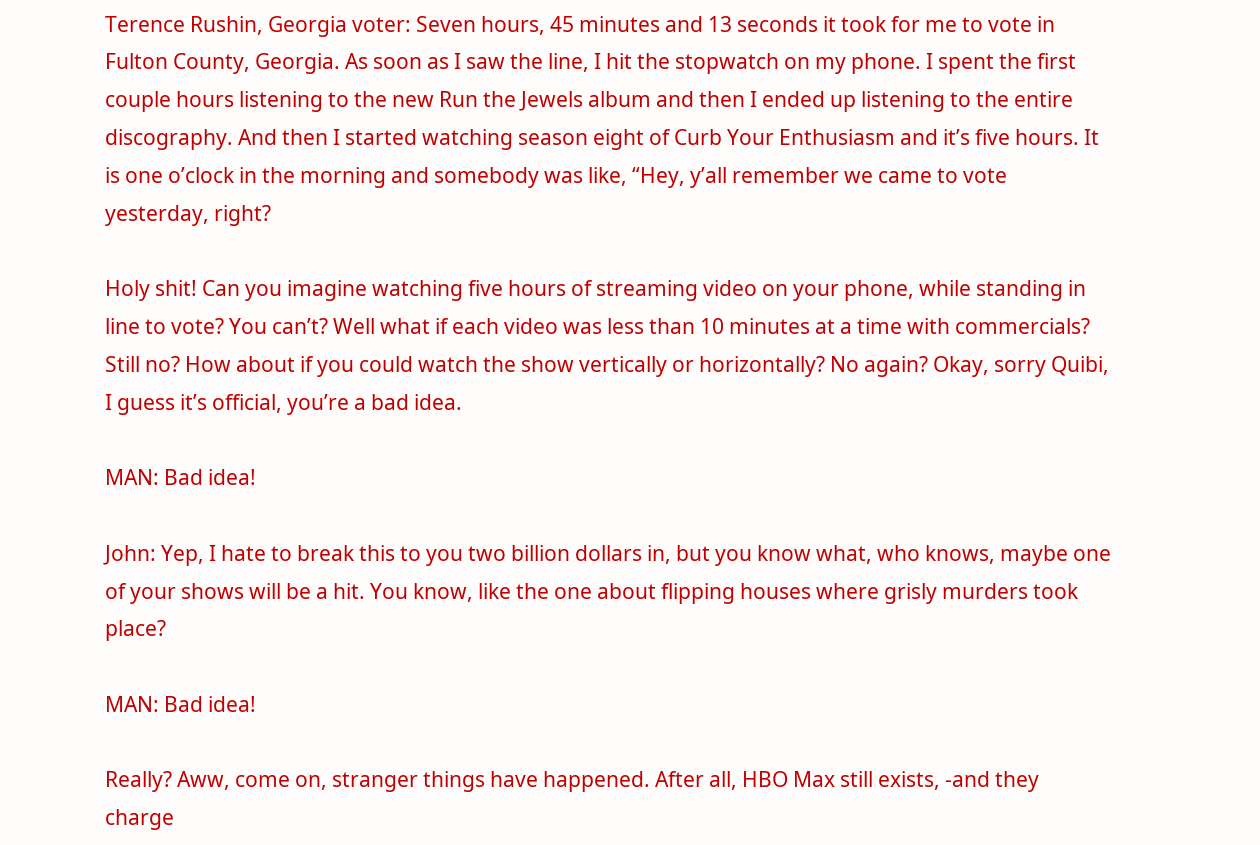Terence Rushin, Georgia voter: Seven hours, 45 minutes and 13 seconds it took for me to vote in Fulton County, Georgia. As soon as I saw the line, I hit the stopwatch on my phone. I spent the first couple hours listening to the new Run the Jewels album and then I ended up listening to the entire discography. And then I started watching season eight of Curb Your Enthusiasm and it’s five hours. It is one o’clock in the morning and somebody was like, “Hey, y’all remember we came to vote yesterday, right?

Holy shit! Can you imagine watching five hours of streaming video on your phone, while standing in line to vote? You can’t? Well what if each video was less than 10 minutes at a time with commercials? Still no? How about if you could watch the show vertically or horizontally? No again? Okay, sorry Quibi, I guess it’s official, you’re a bad idea.

MAN: Bad idea!

John: Yep, I hate to break this to you two billion dollars in, but you know what, who knows, maybe one of your shows will be a hit. You know, like the one about flipping houses where grisly murders took place?

MAN: Bad idea!

Really? Aww, come on, stranger things have happened. After all, HBO Max still exists, -and they charge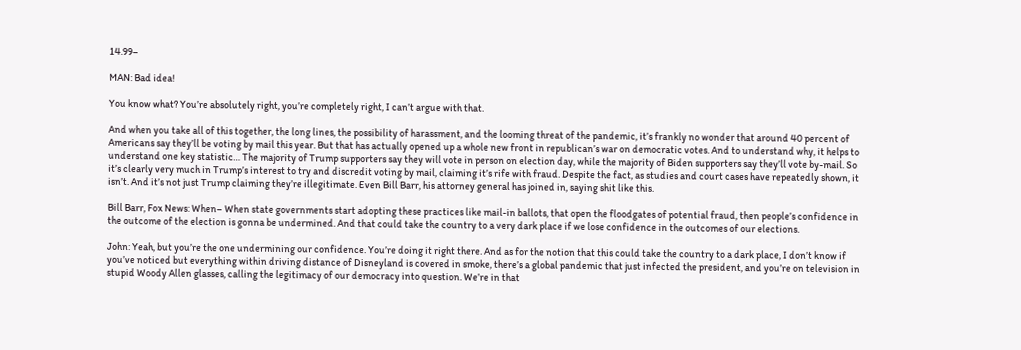14.99–

MAN: Bad idea!

You know what? You’re absolutely right, you’re completely right, I can’t argue with that.

And when you take all of this together, the long lines, the possibility of harassment, and the looming threat of the pandemic, it’s frankly no wonder that around 40 percent of Americans say they’ll be voting by mail this year. But that has actually opened up a whole new front in republican’s war on democratic votes. And to understand why, it helps to understand one key statistic… The majority of Trump supporters say they will vote in person on election day, while the majority of Biden supporters say they’ll vote by-mail. So it’s clearly very much in Trump’s interest to try and discredit voting by mail, claiming it’s rife with fraud. Despite the fact, as studies and court cases have repeatedly shown, it isn’t. And it’s not just Trump claiming they’re illegitimate. Even Bill Barr, his attorney general has joined in, saying shit like this.

Bill Barr, Fox News: When– When state governments start adopting these practices like mail-in ballots, that open the floodgates of potential fraud, then people’s confidence in the outcome of the election is gonna be undermined. And that could take the country to a very dark place if we lose confidence in the outcomes of our elections.

John: Yeah, but you’re the one undermining our confidence. You’re doing it right there. And as for the notion that this could take the country to a dark place, I don’t know if you’ve noticed but everything within driving distance of Disneyland is covered in smoke, there’s a global pandemic that just infected the president, and you’re on television in stupid Woody Allen glasses, calling the legitimacy of our democracy into question. We’re in that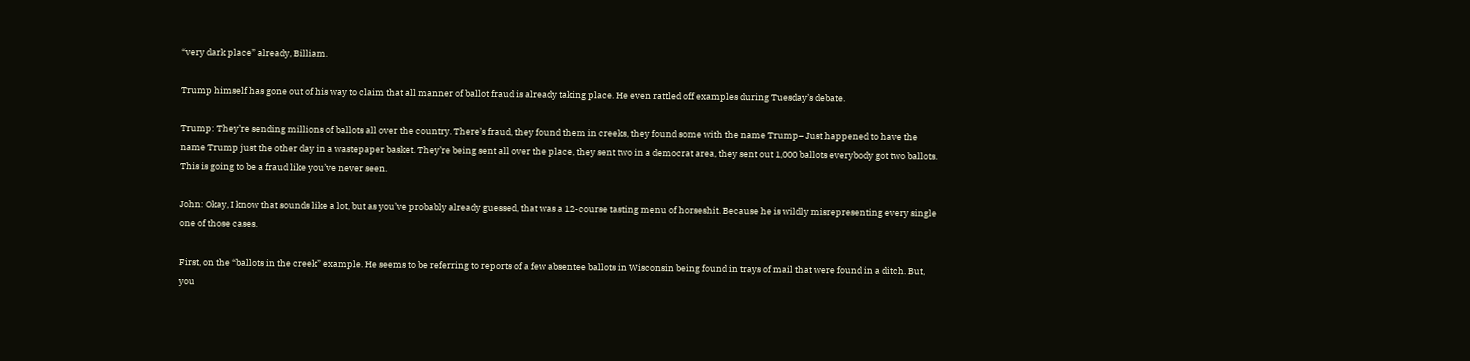“very dark place” already, Billiam.

Trump himself has gone out of his way to claim that all manner of ballot fraud is already taking place. He even rattled off examples during Tuesday’s debate.

Trump: They’re sending millions of ballots all over the country. There’s fraud, they found them in creeks, they found some with the name Trump– Just happened to have the name Trump just the other day in a wastepaper basket. They’re being sent all over the place, they sent two in a democrat area, they sent out 1,000 ballots everybody got two ballots. This is going to be a fraud like you’ve never seen.

John: Okay, I know that sounds like a lot, but as you’ve probably already guessed, that was a 12-course tasting menu of horseshit. Because he is wildly misrepresenting every single one of those cases.

First, on the “ballots in the creek” example. He seems to be referring to reports of a few absentee ballots in Wisconsin being found in trays of mail that were found in a ditch. But, you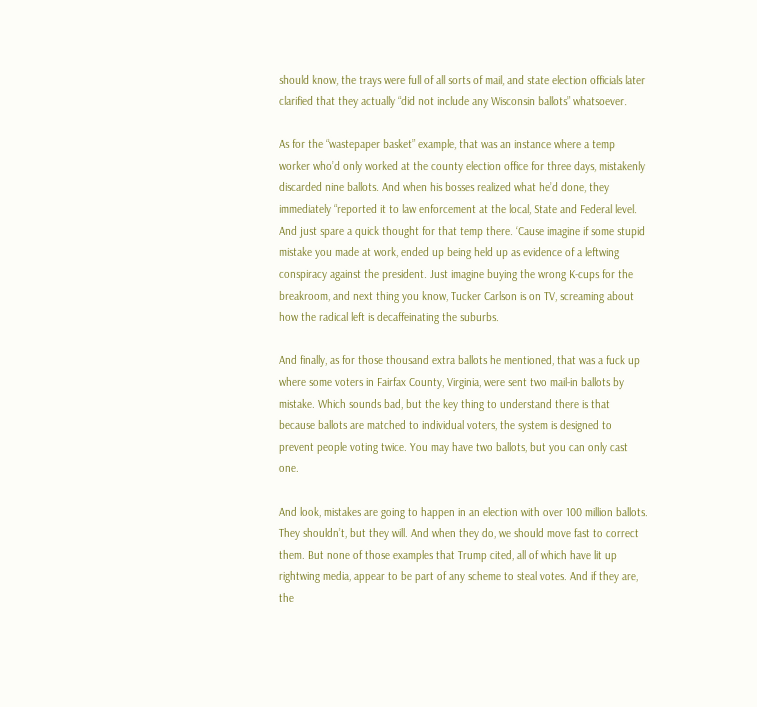should know, the trays were full of all sorts of mail, and state election officials later clarified that they actually “did not include any Wisconsin ballots” whatsoever.

As for the “wastepaper basket” example, that was an instance where a temp worker who’d only worked at the county election office for three days, mistakenly discarded nine ballots. And when his bosses realized what he’d done, they immediately “reported it to law enforcement at the local, State and Federal level. And just spare a quick thought for that temp there. ‘Cause imagine if some stupid mistake you made at work, ended up being held up as evidence of a leftwing conspiracy against the president. Just imagine buying the wrong K-cups for the breakroom, and next thing you know, Tucker Carlson is on TV, screaming about how the radical left is decaffeinating the suburbs.

And finally, as for those thousand extra ballots he mentioned, that was a fuck up where some voters in Fairfax County, Virginia, were sent two mail-in ballots by mistake. Which sounds bad, but the key thing to understand there is that because ballots are matched to individual voters, the system is designed to prevent people voting twice. You may have two ballots, but you can only cast one.

And look, mistakes are going to happen in an election with over 100 million ballots. They shouldn’t, but they will. And when they do, we should move fast to correct them. But none of those examples that Trump cited, all of which have lit up rightwing media, appear to be part of any scheme to steal votes. And if they are, the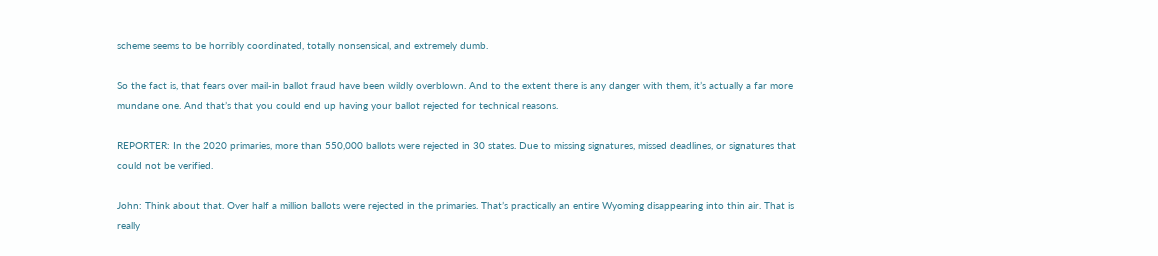scheme seems to be horribly coordinated, totally nonsensical, and extremely dumb.

So the fact is, that fears over mail-in ballot fraud have been wildly overblown. And to the extent there is any danger with them, it’s actually a far more mundane one. And that’s that you could end up having your ballot rejected for technical reasons.

REPORTER: In the 2020 primaries, more than 550,000 ballots were rejected in 30 states. Due to missing signatures, missed deadlines, or signatures that could not be verified.

John: Think about that. Over half a million ballots were rejected in the primaries. That’s practically an entire Wyoming disappearing into thin air. That is really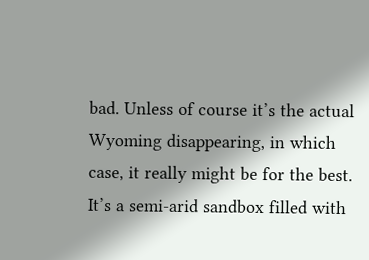bad. Unless of course it’s the actual Wyoming disappearing, in which case, it really might be for the best. It’s a semi-arid sandbox filled with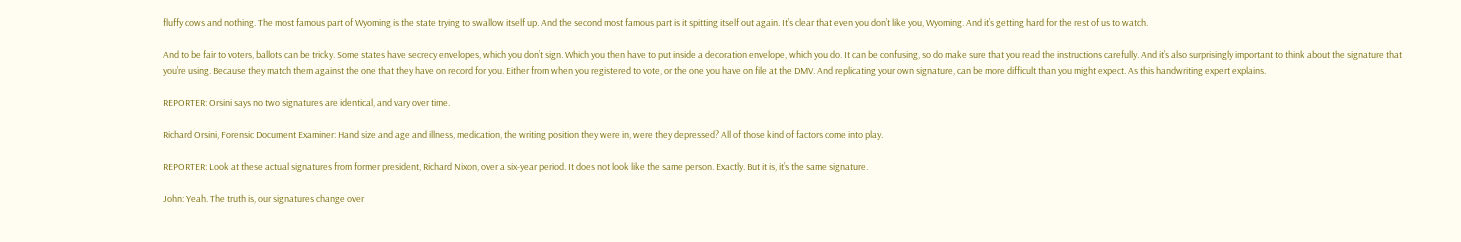fluffy cows and nothing. The most famous part of Wyoming is the state trying to swallow itself up. And the second most famous part is it spitting itself out again. It’s clear that even you don’t like you, Wyoming. And it’s getting hard for the rest of us to watch.

And to be fair to voters, ballots can be tricky. Some states have secrecy envelopes, which you don’t sign. Which you then have to put inside a decoration envelope, which you do. It can be confusing, so do make sure that you read the instructions carefully. And it’s also surprisingly important to think about the signature that you’re using. Because they match them against the one that they have on record for you. Either from when you registered to vote, or the one you have on file at the DMV. And replicating your own signature, can be more difficult than you might expect. As this handwriting expert explains.

REPORTER: Orsini says no two signatures are identical, and vary over time.

Richard Orsini, Forensic Document Examiner: Hand size and age and illness, medication, the writing position they were in, were they depressed? All of those kind of factors come into play.

REPORTER: Look at these actual signatures from former president, Richard Nixon, over a six-year period. It does not look like the same person. Exactly. But it is, it’s the same signature.

John: Yeah. The truth is, our signatures change over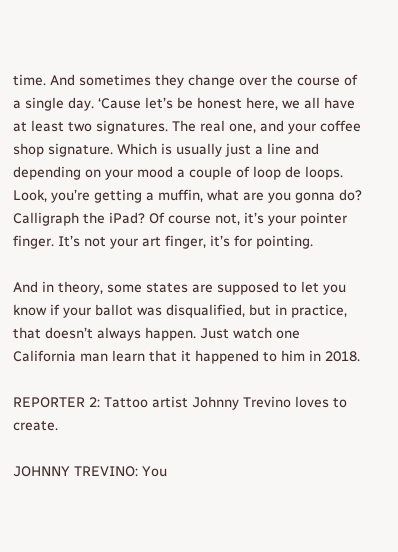time. And sometimes they change over the course of a single day. ‘Cause let’s be honest here, we all have at least two signatures. The real one, and your coffee shop signature. Which is usually just a line and depending on your mood a couple of loop de loops. Look, you’re getting a muffin, what are you gonna do? Calligraph the iPad? Of course not, it’s your pointer finger. It’s not your art finger, it’s for pointing.

And in theory, some states are supposed to let you know if your ballot was disqualified, but in practice, that doesn’t always happen. Just watch one California man learn that it happened to him in 2018.

REPORTER 2: Tattoo artist Johnny Trevino loves to create.

JOHNNY TREVINO: You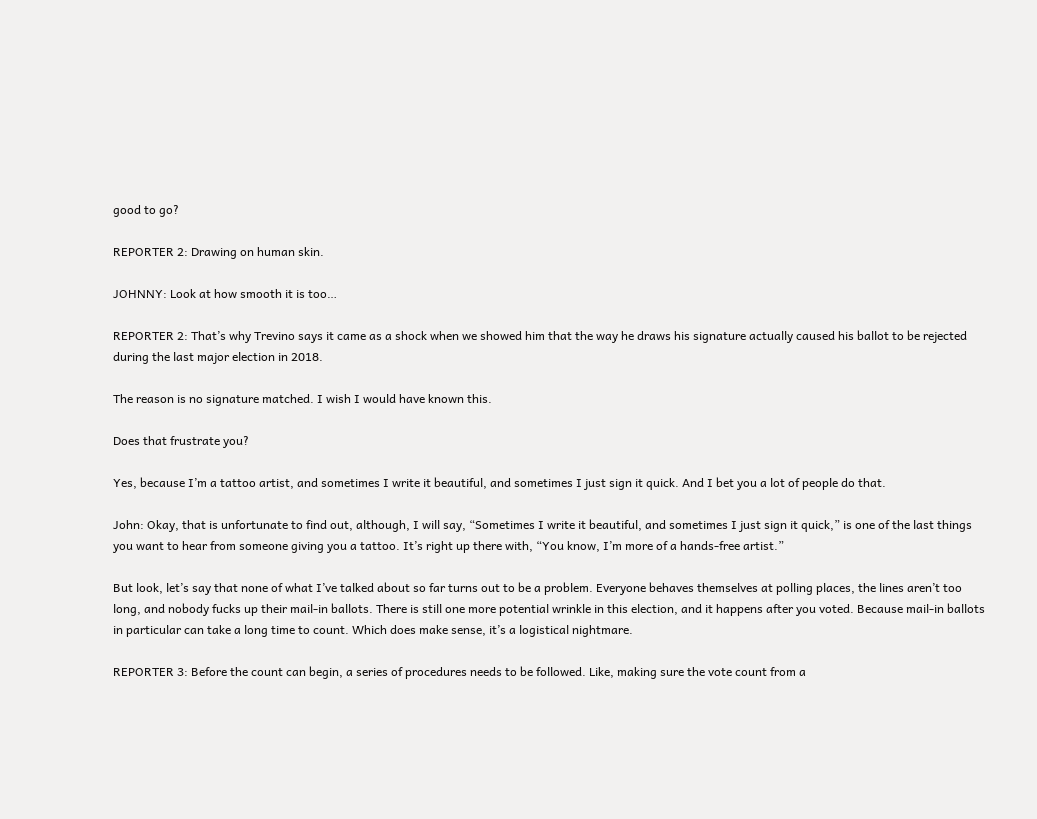good to go?

REPORTER 2: Drawing on human skin.

JOHNNY: Look at how smooth it is too…

REPORTER 2: That’s why Trevino says it came as a shock when we showed him that the way he draws his signature actually caused his ballot to be rejected during the last major election in 2018.

The reason is no signature matched. I wish I would have known this.

Does that frustrate you?

Yes, because I’m a tattoo artist, and sometimes I write it beautiful, and sometimes I just sign it quick. And I bet you a lot of people do that.

John: Okay, that is unfortunate to find out, although, I will say, “Sometimes I write it beautiful, and sometimes I just sign it quick,” is one of the last things you want to hear from someone giving you a tattoo. It’s right up there with, “You know, I’m more of a hands-free artist.”

But look, let’s say that none of what I’ve talked about so far turns out to be a problem. Everyone behaves themselves at polling places, the lines aren’t too long, and nobody fucks up their mail-in ballots. There is still one more potential wrinkle in this election, and it happens after you voted. Because mail-in ballots in particular can take a long time to count. Which does make sense, it’s a logistical nightmare.

REPORTER 3: Before the count can begin, a series of procedures needs to be followed. Like, making sure the vote count from a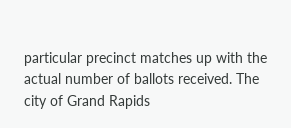particular precinct matches up with the actual number of ballots received. The city of Grand Rapids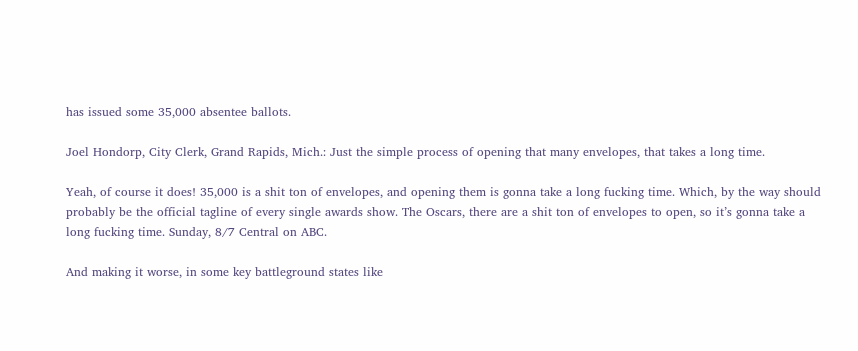has issued some 35,000 absentee ballots.

Joel Hondorp, City Clerk, Grand Rapids, Mich.: Just the simple process of opening that many envelopes, that takes a long time.

Yeah, of course it does! 35,000 is a shit ton of envelopes, and opening them is gonna take a long fucking time. Which, by the way should probably be the official tagline of every single awards show. The Oscars, there are a shit ton of envelopes to open, so it’s gonna take a long fucking time. Sunday, 8/7 Central on ABC.

And making it worse, in some key battleground states like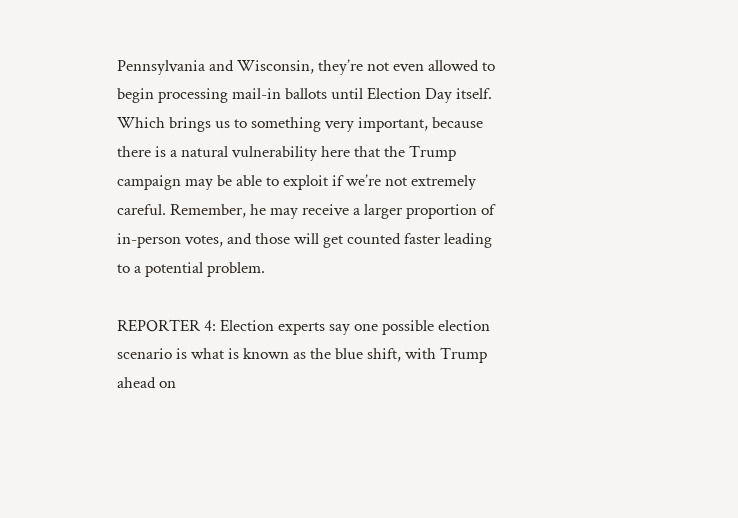Pennsylvania and Wisconsin, they’re not even allowed to begin processing mail-in ballots until Election Day itself. Which brings us to something very important, because there is a natural vulnerability here that the Trump campaign may be able to exploit if we’re not extremely careful. Remember, he may receive a larger proportion of in-person votes, and those will get counted faster leading to a potential problem.

REPORTER 4: Election experts say one possible election scenario is what is known as the blue shift, with Trump ahead on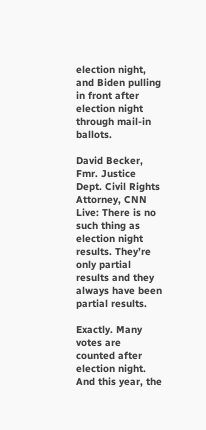election night, and Biden pulling in front after election night through mail-in ballots.

David Becker, Fmr. Justice Dept. Civil Rights Attorney, CNN Live: There is no such thing as election night results. They’re only partial results and they always have been partial results.

Exactly. Many votes are counted after election night. And this year, the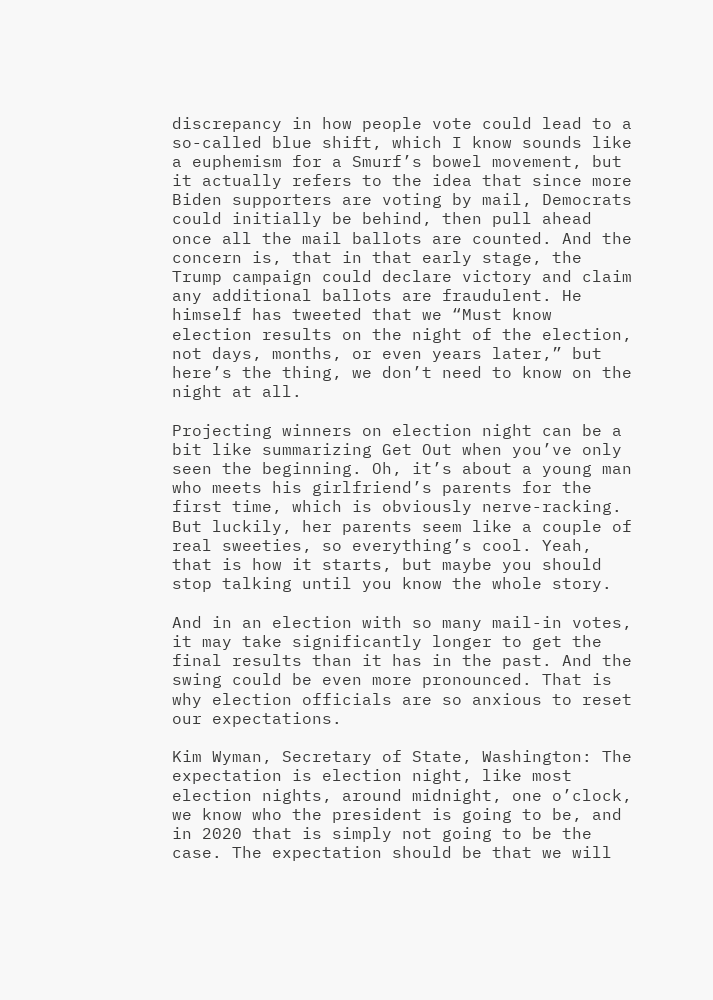discrepancy in how people vote could lead to a so-called blue shift, which I know sounds like a euphemism for a Smurf’s bowel movement, but it actually refers to the idea that since more Biden supporters are voting by mail, Democrats could initially be behind, then pull ahead once all the mail ballots are counted. And the concern is, that in that early stage, the Trump campaign could declare victory and claim any additional ballots are fraudulent. He himself has tweeted that we “Must know election results on the night of the election, not days, months, or even years later,” but here’s the thing, we don’t need to know on the night at all.

Projecting winners on election night can be a bit like summarizing Get Out when you’ve only seen the beginning. Oh, it’s about a young man who meets his girlfriend’s parents for the first time, which is obviously nerve-racking. But luckily, her parents seem like a couple of real sweeties, so everything’s cool. Yeah, that is how it starts, but maybe you should stop talking until you know the whole story.

And in an election with so many mail-in votes, it may take significantly longer to get the final results than it has in the past. And the swing could be even more pronounced. That is why election officials are so anxious to reset our expectations.

Kim Wyman, Secretary of State, Washington: The expectation is election night, like most election nights, around midnight, one o’clock, we know who the president is going to be, and in 2020 that is simply not going to be the case. The expectation should be that we will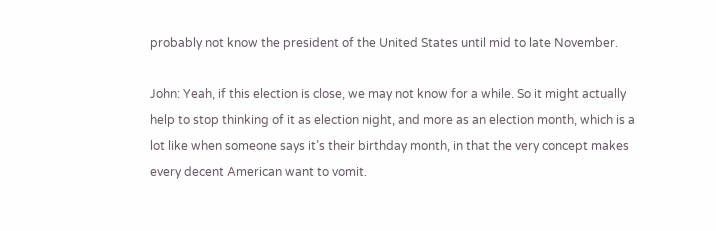probably not know the president of the United States until mid to late November.

John: Yeah, if this election is close, we may not know for a while. So it might actually help to stop thinking of it as election night, and more as an election month, which is a lot like when someone says it’s their birthday month, in that the very concept makes every decent American want to vomit.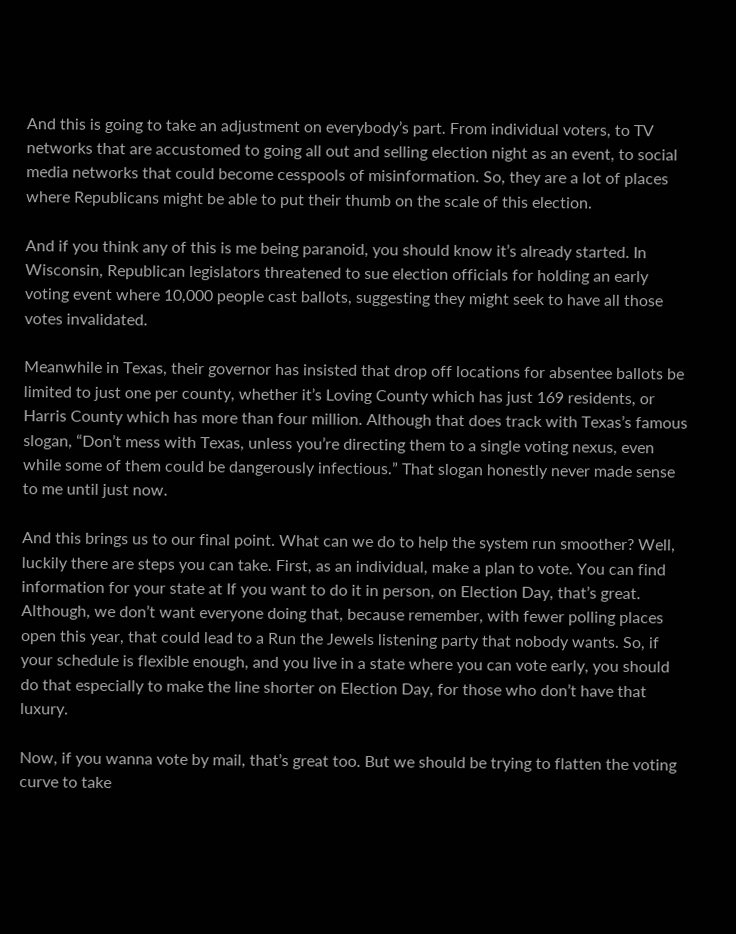And this is going to take an adjustment on everybody’s part. From individual voters, to TV networks that are accustomed to going all out and selling election night as an event, to social media networks that could become cesspools of misinformation. So, they are a lot of places where Republicans might be able to put their thumb on the scale of this election.

And if you think any of this is me being paranoid, you should know it’s already started. In Wisconsin, Republican legislators threatened to sue election officials for holding an early voting event where 10,000 people cast ballots, suggesting they might seek to have all those votes invalidated.

Meanwhile in Texas, their governor has insisted that drop off locations for absentee ballots be limited to just one per county, whether it’s Loving County which has just 169 residents, or Harris County which has more than four million. Although that does track with Texas’s famous slogan, “Don’t mess with Texas, unless you’re directing them to a single voting nexus, even while some of them could be dangerously infectious.” That slogan honestly never made sense to me until just now.

And this brings us to our final point. What can we do to help the system run smoother? Well, luckily there are steps you can take. First, as an individual, make a plan to vote. You can find information for your state at If you want to do it in person, on Election Day, that’s great. Although, we don’t want everyone doing that, because remember, with fewer polling places open this year, that could lead to a Run the Jewels listening party that nobody wants. So, if your schedule is flexible enough, and you live in a state where you can vote early, you should do that especially to make the line shorter on Election Day, for those who don’t have that luxury.

Now, if you wanna vote by mail, that’s great too. But we should be trying to flatten the voting curve to take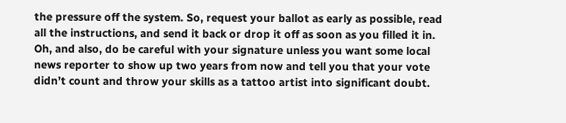the pressure off the system. So, request your ballot as early as possible, read all the instructions, and send it back or drop it off as soon as you filled it in. Oh, and also, do be careful with your signature unless you want some local news reporter to show up two years from now and tell you that your vote didn’t count and throw your skills as a tattoo artist into significant doubt.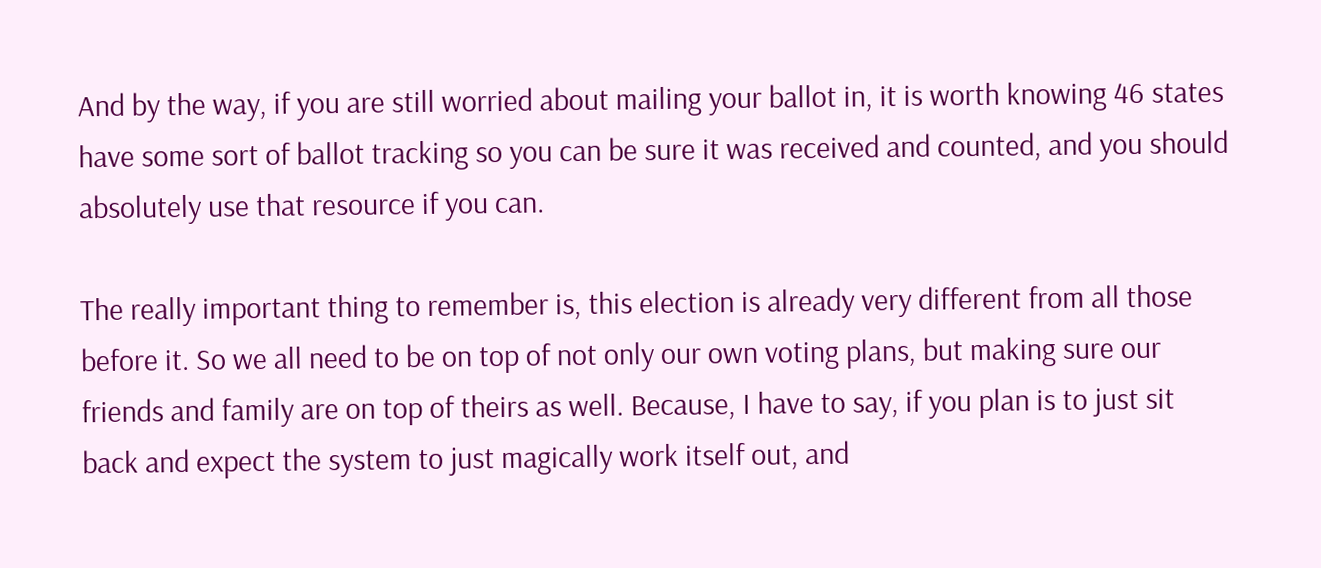And by the way, if you are still worried about mailing your ballot in, it is worth knowing 46 states have some sort of ballot tracking so you can be sure it was received and counted, and you should absolutely use that resource if you can.

The really important thing to remember is, this election is already very different from all those before it. So we all need to be on top of not only our own voting plans, but making sure our friends and family are on top of theirs as well. Because, I have to say, if you plan is to just sit back and expect the system to just magically work itself out, and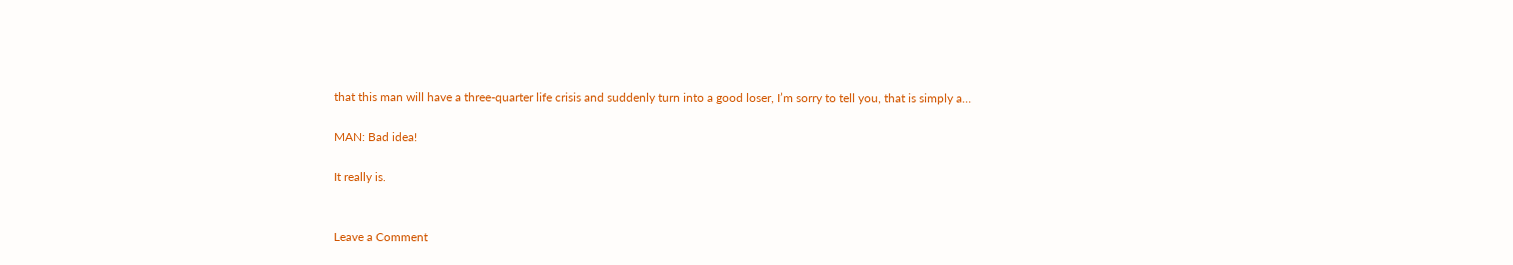that this man will have a three-quarter life crisis and suddenly turn into a good loser, I’m sorry to tell you, that is simply a…

MAN: Bad idea!

It really is.


Leave a Comment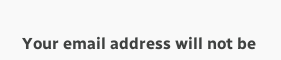Your email address will not be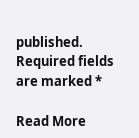published. Required fields are marked *

Read More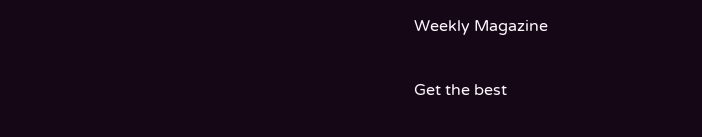Weekly Magazine

Get the best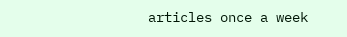articles once a week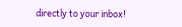directly to your inbox!